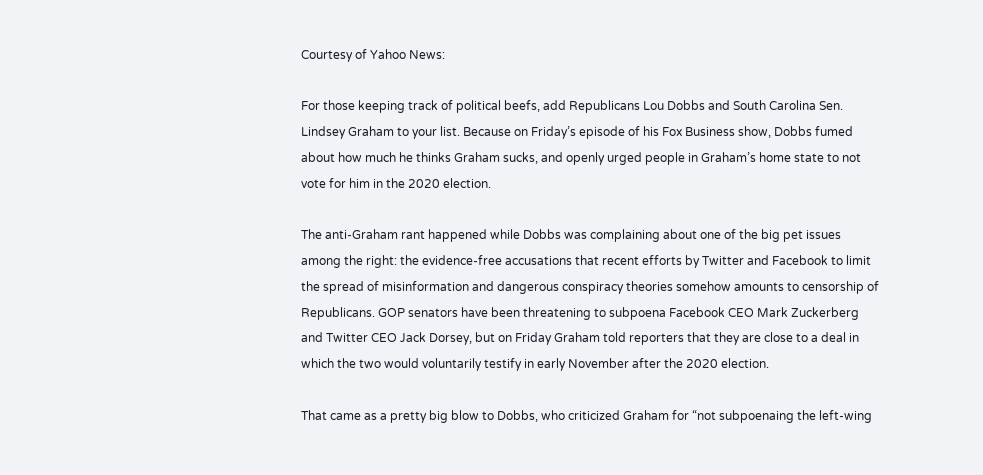Courtesy of Yahoo News:

For those keeping track of political beefs, add Republicans Lou Dobbs and South Carolina Sen. Lindsey Graham to your list. Because on Friday’s episode of his Fox Business show, Dobbs fumed about how much he thinks Graham sucks, and openly urged people in Graham’s home state to not vote for him in the 2020 election.

The anti-Graham rant happened while Dobbs was complaining about one of the big pet issues among the right: the evidence-free accusations that recent efforts by Twitter and Facebook to limit the spread of misinformation and dangerous conspiracy theories somehow amounts to censorship of Republicans. GOP senators have been threatening to subpoena Facebook CEO Mark Zuckerberg and Twitter CEO Jack Dorsey, but on Friday Graham told reporters that they are close to a deal in which the two would voluntarily testify in early November after the 2020 election.

That came as a pretty big blow to Dobbs, who criticized Graham for “not subpoenaing the left-wing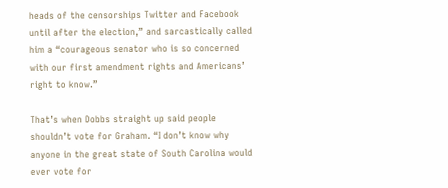heads of the censorships Twitter and Facebook until after the election,” and sarcastically called him a “courageous senator who is so concerned with our first amendment rights and Americans’ right to know.”

That’s when Dobbs straight up said people shouldn’t vote for Graham. “I don’t know why anyone in the great state of South Carolina would ever vote for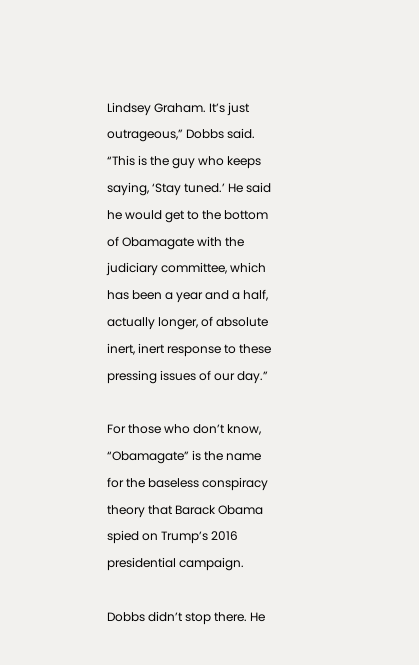Lindsey Graham. It’s just outrageous,” Dobbs said. “This is the guy who keeps saying, ‘Stay tuned.’ He said he would get to the bottom of Obamagate with the judiciary committee, which has been a year and a half, actually longer, of absolute inert, inert response to these pressing issues of our day.”

For those who don’t know, “Obamagate” is the name for the baseless conspiracy theory that Barack Obama spied on Trump’s 2016 presidential campaign.

Dobbs didn’t stop there. He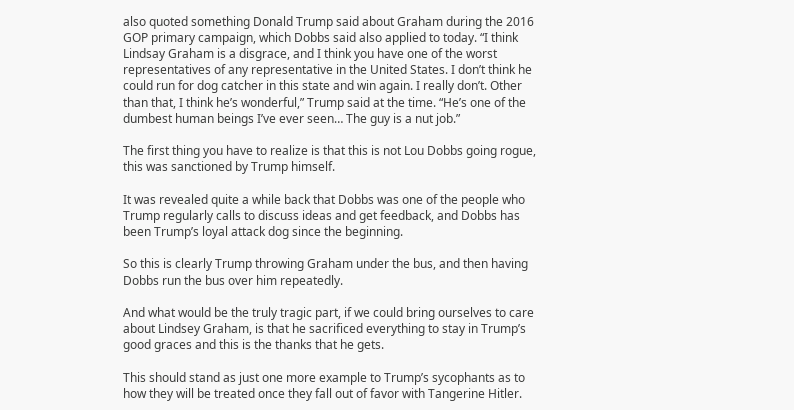also quoted something Donald Trump said about Graham during the 2016 GOP primary campaign, which Dobbs said also applied to today. “I think Lindsay Graham is a disgrace, and I think you have one of the worst representatives of any representative in the United States. I don’t think he could run for dog catcher in this state and win again. I really don’t. Other than that, I think he’s wonderful,” Trump said at the time. “He’s one of the dumbest human beings I’ve ever seen… The guy is a nut job.”

The first thing you have to realize is that this is not Lou Dobbs going rogue, this was sanctioned by Trump himself.

It was revealed quite a while back that Dobbs was one of the people who Trump regularly calls to discuss ideas and get feedback, and Dobbs has been Trump’s loyal attack dog since the beginning.

So this is clearly Trump throwing Graham under the bus, and then having Dobbs run the bus over him repeatedly.

And what would be the truly tragic part, if we could bring ourselves to care about Lindsey Graham, is that he sacrificed everything to stay in Trump’s good graces and this is the thanks that he gets.

This should stand as just one more example to Trump’s sycophants as to how they will be treated once they fall out of favor with Tangerine Hitler.